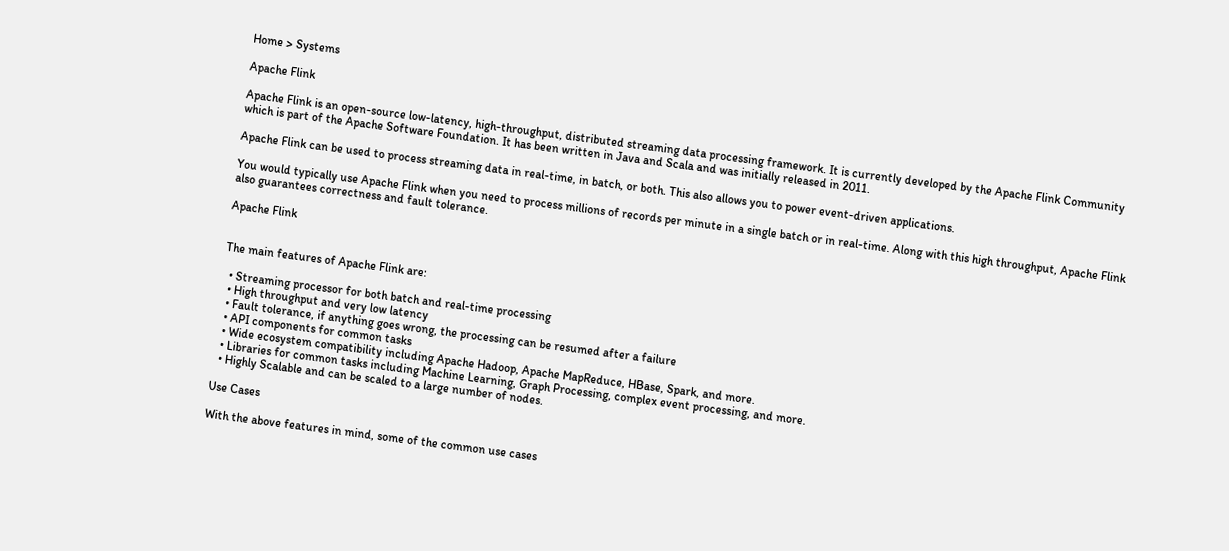Home > Systems

Apache Flink

Apache Flink is an open-source low-latency, high-throughput, distributed streaming data processing framework. It is currently developed by the Apache Flink Community which is part of the Apache Software Foundation. It has been written in Java and Scala and was initially released in 2011.

Apache Flink can be used to process streaming data in real-time, in batch, or both. This also allows you to power event-driven applications.

You would typically use Apache Flink when you need to process millions of records per minute in a single batch or in real-time. Along with this high throughput, Apache Flink also guarantees correctness and fault tolerance.

Apache Flink


The main features of Apache Flink are:

  • Streaming processor for both batch and real-time processing
  • High throughput and very low latency
  • Fault tolerance, if anything goes wrong, the processing can be resumed after a failure
  • API components for common tasks
  • Wide ecosystem compatibility including Apache Hadoop, Apache MapReduce, HBase, Spark, and more.
  • Libraries for common tasks including Machine Learning, Graph Processing, complex event processing, and more.
  • Highly Scalable and can be scaled to a large number of nodes.

Use Cases

With the above features in mind, some of the common use cases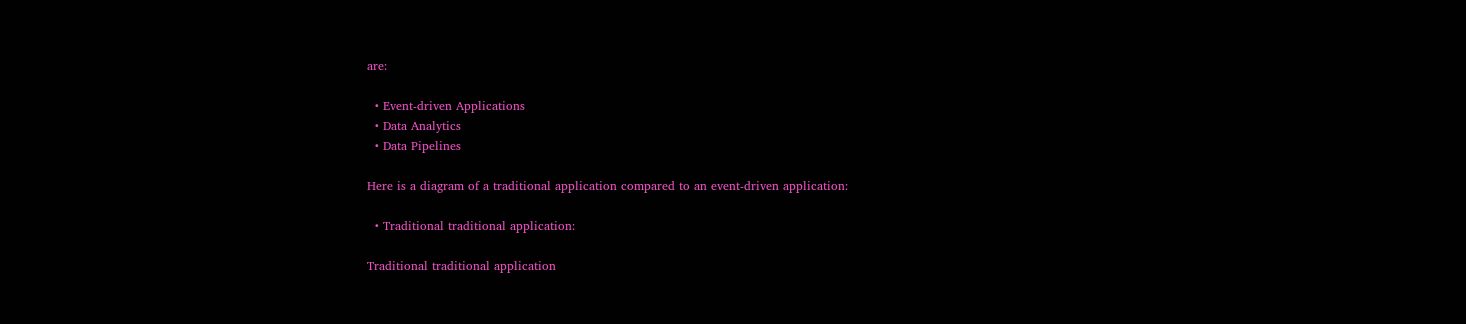are:

  • Event-driven Applications
  • Data Analytics
  • Data Pipelines

Here is a diagram of a traditional application compared to an event-driven application:

  • Traditional traditional application:

Traditional traditional application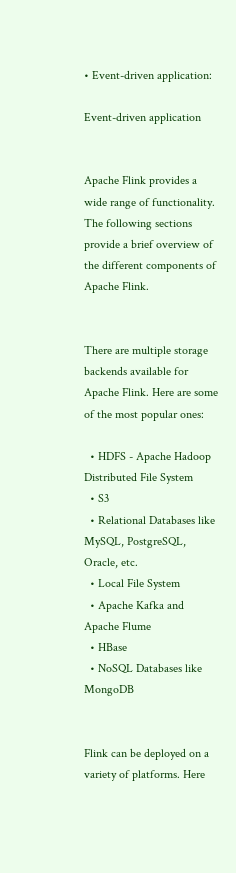• Event-driven application:

Event-driven application


Apache Flink provides a wide range of functionality. The following sections provide a brief overview of the different components of Apache Flink.


There are multiple storage backends available for Apache Flink. Here are some of the most popular ones:

  • HDFS - Apache Hadoop Distributed File System
  • S3
  • Relational Databases like MySQL, PostgreSQL, Oracle, etc.
  • Local File System
  • Apache Kafka and Apache Flume
  • HBase
  • NoSQL Databases like MongoDB


Flink can be deployed on a variety of platforms. Here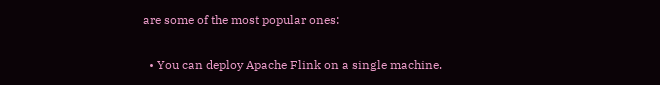are some of the most popular ones:

  • You can deploy Apache Flink on a single machine.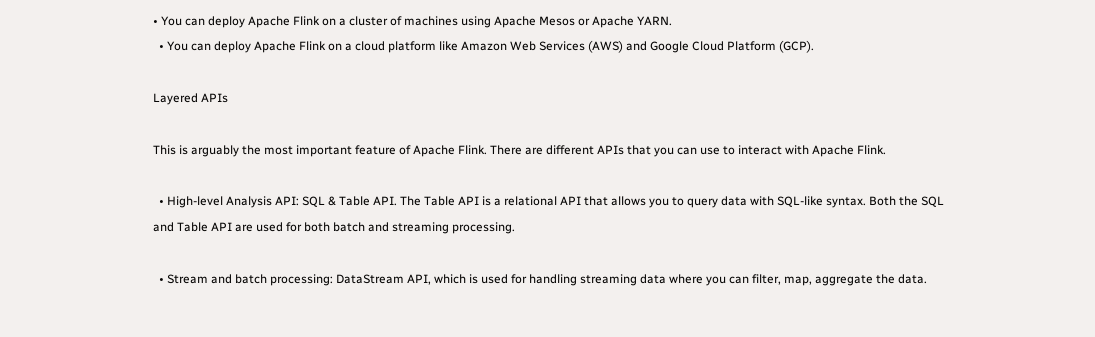• You can deploy Apache Flink on a cluster of machines using Apache Mesos or Apache YARN.
  • You can deploy Apache Flink on a cloud platform like Amazon Web Services (AWS) and Google Cloud Platform (GCP).

Layered APIs

This is arguably the most important feature of Apache Flink. There are different APIs that you can use to interact with Apache Flink.

  • High-level Analysis API: SQL & Table API. The Table API is a relational API that allows you to query data with SQL-like syntax. Both the SQL and Table API are used for both batch and streaming processing.

  • Stream and batch processing: DataStream API, which is used for handling streaming data where you can filter, map, aggregate the data.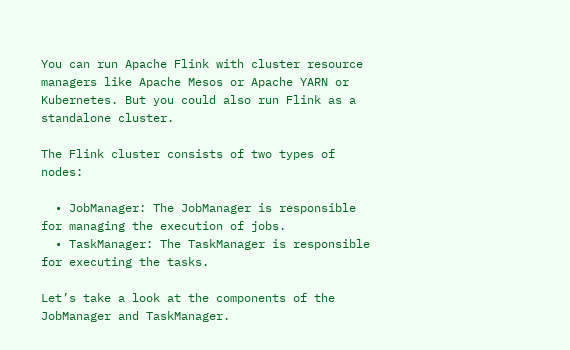You can run Apache Flink with cluster resource managers like Apache Mesos or Apache YARN or Kubernetes. But you could also run Flink as a standalone cluster.

The Flink cluster consists of two types of nodes:

  • JobManager: The JobManager is responsible for managing the execution of jobs.
  • TaskManager: The TaskManager is responsible for executing the tasks.

Let’s take a look at the components of the JobManager and TaskManager.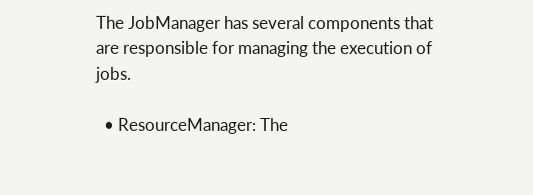The JobManager has several components that are responsible for managing the execution of jobs.

  • ResourceManager: The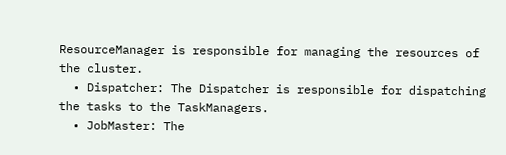ResourceManager is responsible for managing the resources of the cluster.
  • Dispatcher: The Dispatcher is responsible for dispatching the tasks to the TaskManagers.
  • JobMaster: The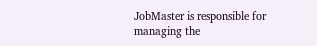JobMaster is responsible for managing the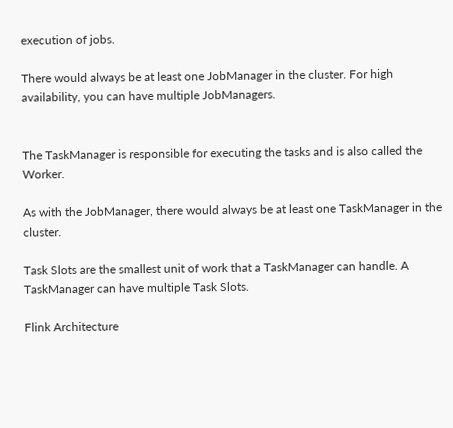execution of jobs.

There would always be at least one JobManager in the cluster. For high availability, you can have multiple JobManagers.


The TaskManager is responsible for executing the tasks and is also called the Worker.

As with the JobManager, there would always be at least one TaskManager in the cluster.

Task Slots are the smallest unit of work that a TaskManager can handle. A TaskManager can have multiple Task Slots.

Flink Architecture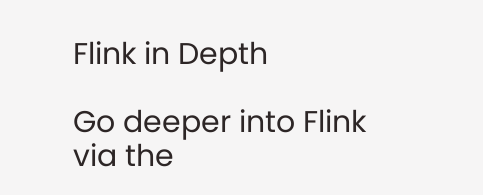Flink in Depth

Go deeper into Flink via the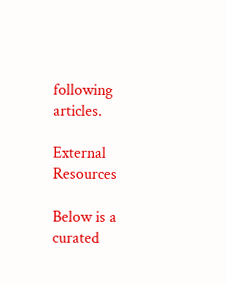following articles.

External Resources

Below is a curated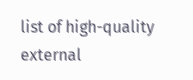list of high-quality external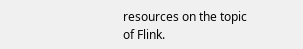resources on the topic of Flink.